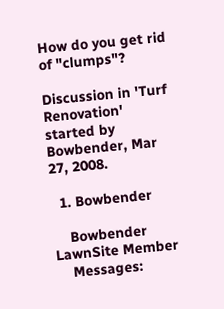How do you get rid of "clumps"?

Discussion in 'Turf Renovation' started by Bowbender, Mar 27, 2008.

  1. Bowbender

    Bowbender LawnSite Member
    Messages: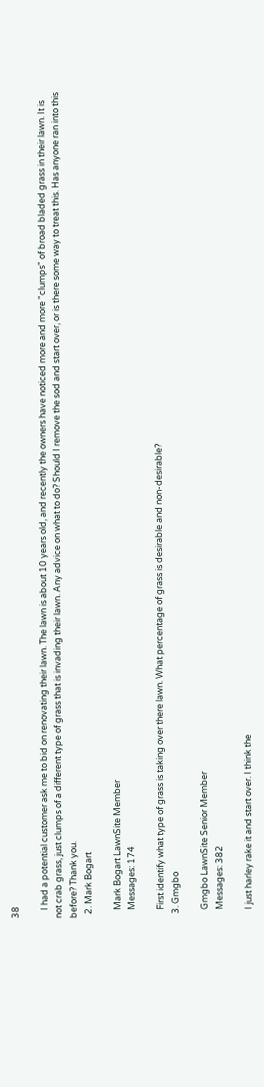38

    I had a potential customer ask me to bid on renovating their lawn. The lawn is about 10 years old, and recently the owners have noticed more and more "clumps" of broad bladed grass in their lawn. It is not crab grass, just clumps of a different type of grass that is invading their lawn. Any advice on what to do? Should I remove the sod and start over, or is there some way to treat this. Has anyone ran into this before? Thank you.
  2. Mark Bogart

    Mark Bogart LawnSite Member
    Messages: 174

    First identify what type of grass is taking over there lawn. What percentage of grass is desirable and non-desirable?
  3. Gmgbo

    Gmgbo LawnSite Senior Member
    Messages: 382

    I just harley rake it and start over. I think the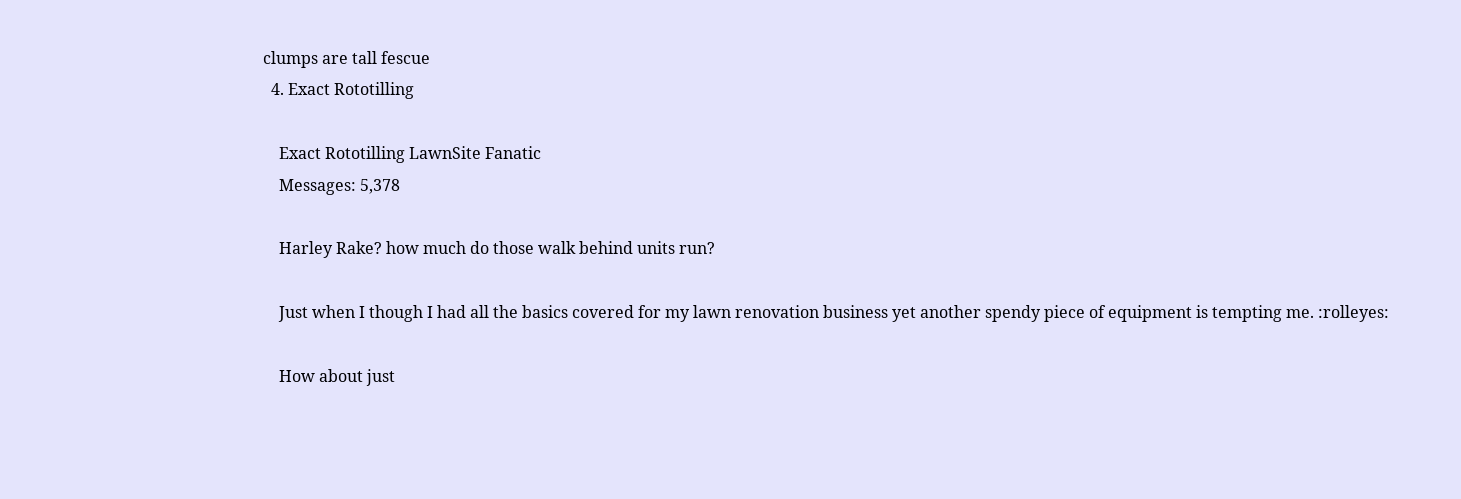clumps are tall fescue
  4. Exact Rototilling

    Exact Rototilling LawnSite Fanatic
    Messages: 5,378

    Harley Rake? how much do those walk behind units run?

    Just when I though I had all the basics covered for my lawn renovation business yet another spendy piece of equipment is tempting me. :rolleyes:

    How about just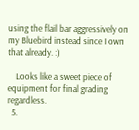using the flail bar aggressively on my Bluebird instead since I own that already. :)

    Looks like a sweet piece of equipment for final grading regardless.
  5.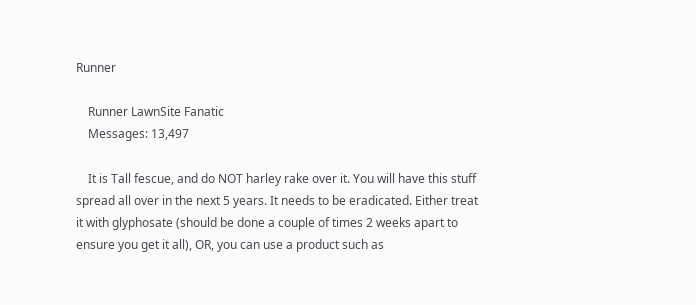Runner

    Runner LawnSite Fanatic
    Messages: 13,497

    It is Tall fescue, and do NOT harley rake over it. You will have this stuff spread all over in the next 5 years. It needs to be eradicated. Either treat it with glyphosate (should be done a couple of times 2 weeks apart to ensure you get it all), OR, you can use a product such as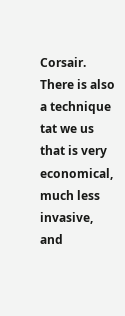Corsair. There is also a technique tat we us that is very economical, much less invasive, and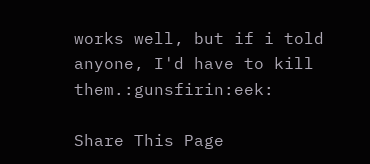works well, but if i told anyone, I'd have to kill them.:gunsfirin:eek:

Share This Page